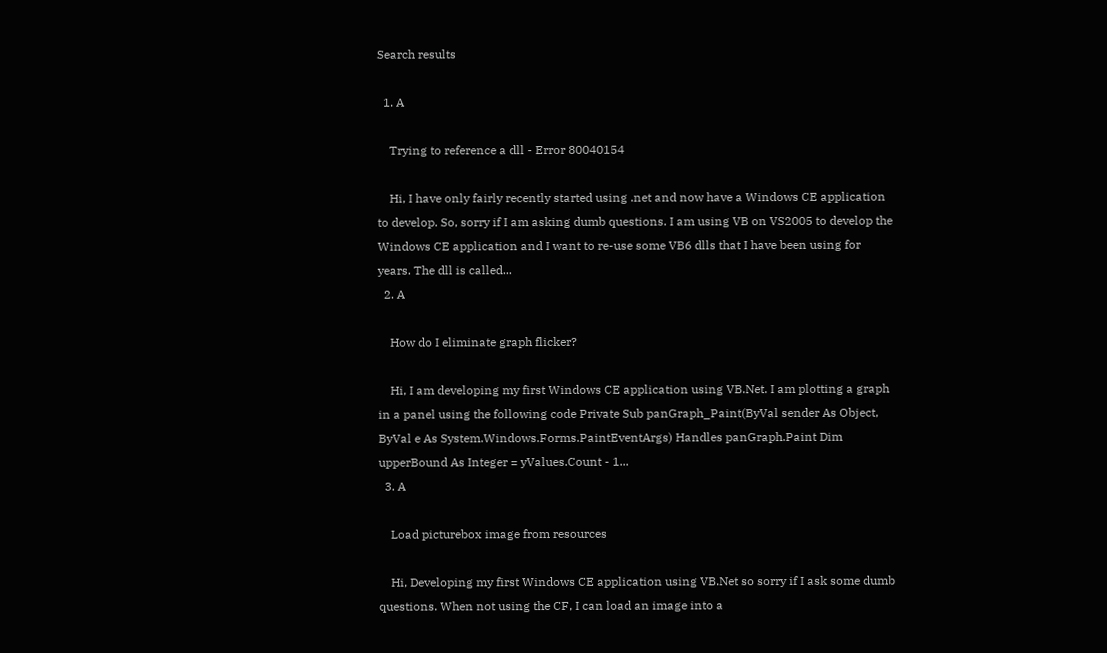Search results

  1. A

    Trying to reference a dll - Error 80040154

    Hi, I have only fairly recently started using .net and now have a Windows CE application to develop. So, sorry if I am asking dumb questions. I am using VB on VS2005 to develop the Windows CE application and I want to re-use some VB6 dlls that I have been using for years. The dll is called...
  2. A

    How do I eliminate graph flicker?

    Hi, I am developing my first Windows CE application using VB.Net. I am plotting a graph in a panel using the following code Private Sub panGraph_Paint(ByVal sender As Object, ByVal e As System.Windows.Forms.PaintEventArgs) Handles panGraph.Paint Dim upperBound As Integer = yValues.Count - 1...
  3. A

    Load picturebox image from resources

    Hi, Developing my first Windows CE application using VB.Net so sorry if I ask some dumb questions. When not using the CF, I can load an image into a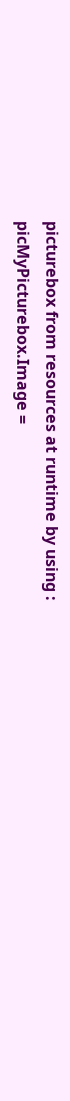picturebox from resources at runtime by using : picMyPicturebox.Image =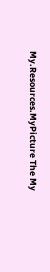My.Resources.MyPicture The My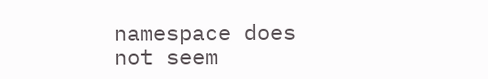namespace does not seem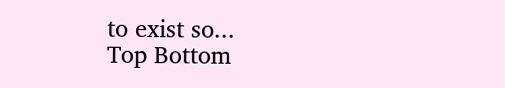to exist so...
Top Bottom